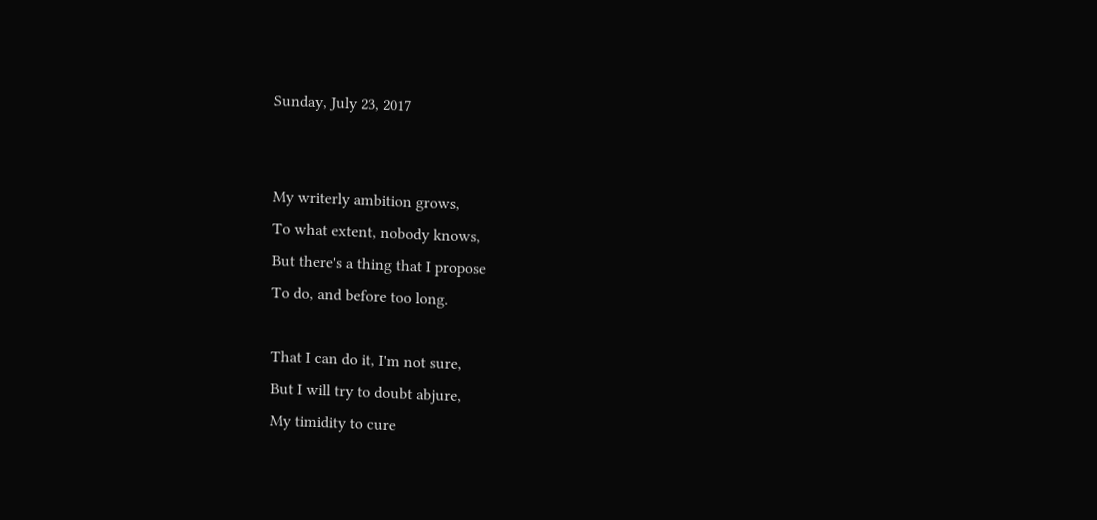Sunday, July 23, 2017


My writerly ambition grows,
To what extent, nobody knows,
But there's a thing that I propose
To do, and before too long.

That I can do it, I'm not sure,
But I will try to doubt abjure,
My timidity to cure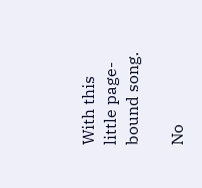With this little page-bound song.

No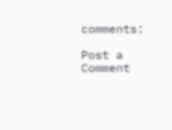comments:

Post a Comment